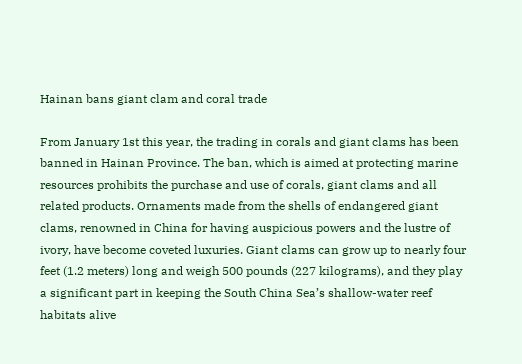Hainan bans giant clam and coral trade

From January 1st this year, the trading in corals and giant clams has been banned in Hainan Province. The ban, which is aimed at protecting marine resources prohibits the purchase and use of corals, giant clams and all related products. Ornaments made from the shells of endangered giant clams, renowned in China for having auspicious powers and the lustre of ivory, have become coveted luxuries. Giant clams can grow up to nearly four feet (1.2 meters) long and weigh 500 pounds (227 kilograms), and they play a significant part in keeping the South China Sea’s shallow-water reef habitats alive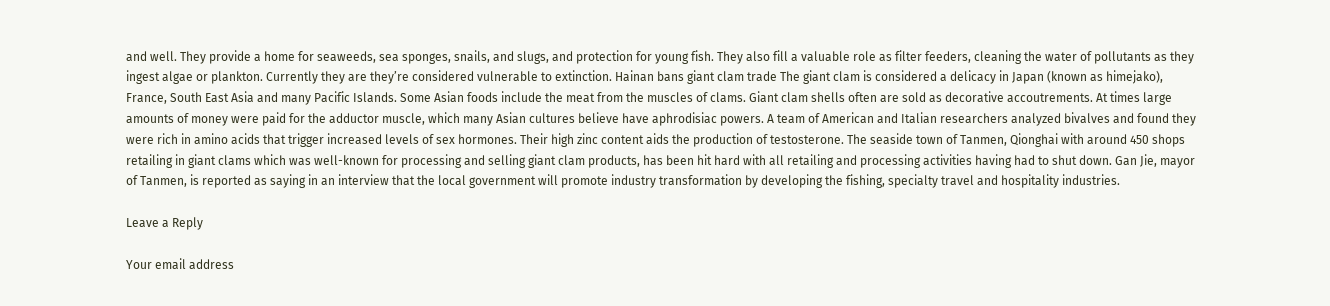and well. They provide a home for seaweeds, sea sponges, snails, and slugs, and protection for young fish. They also fill a valuable role as filter feeders, cleaning the water of pollutants as they ingest algae or plankton. Currently they are they’re considered vulnerable to extinction. Hainan bans giant clam trade The giant clam is considered a delicacy in Japan (known as himejako), France, South East Asia and many Pacific Islands. Some Asian foods include the meat from the muscles of clams. Giant clam shells often are sold as decorative accoutrements. At times large amounts of money were paid for the adductor muscle, which many Asian cultures believe have aphrodisiac powers. A team of American and Italian researchers analyzed bivalves and found they were rich in amino acids that trigger increased levels of sex hormones. Their high zinc content aids the production of testosterone. The seaside town of Tanmen, Qionghai with around 450 shops retailing in giant clams which was well-known for processing and selling giant clam products, has been hit hard with all retailing and processing activities having had to shut down. Gan Jie, mayor of Tanmen, is reported as saying in an interview that the local government will promote industry transformation by developing the fishing, specialty travel and hospitality industries.

Leave a Reply

Your email address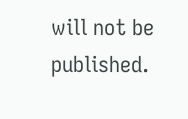will not be published.